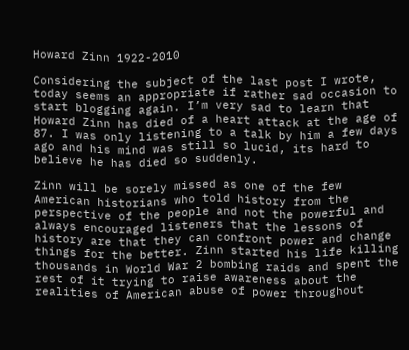Howard Zinn 1922-2010

Considering the subject of the last post I wrote, today seems an appropriate if rather sad occasion to start blogging again. I’m very sad to learn that Howard Zinn has died of a heart attack at the age of 87. I was only listening to a talk by him a few days ago and his mind was still so lucid, its hard to believe he has died so suddenly.

Zinn will be sorely missed as one of the few American historians who told history from the perspective of the people and not the powerful and always encouraged listeners that the lessons of history are that they can confront power and change things for the better. Zinn started his life killing thousands in World War 2 bombing raids and spent the rest of it trying to raise awareness about the realities of American abuse of power throughout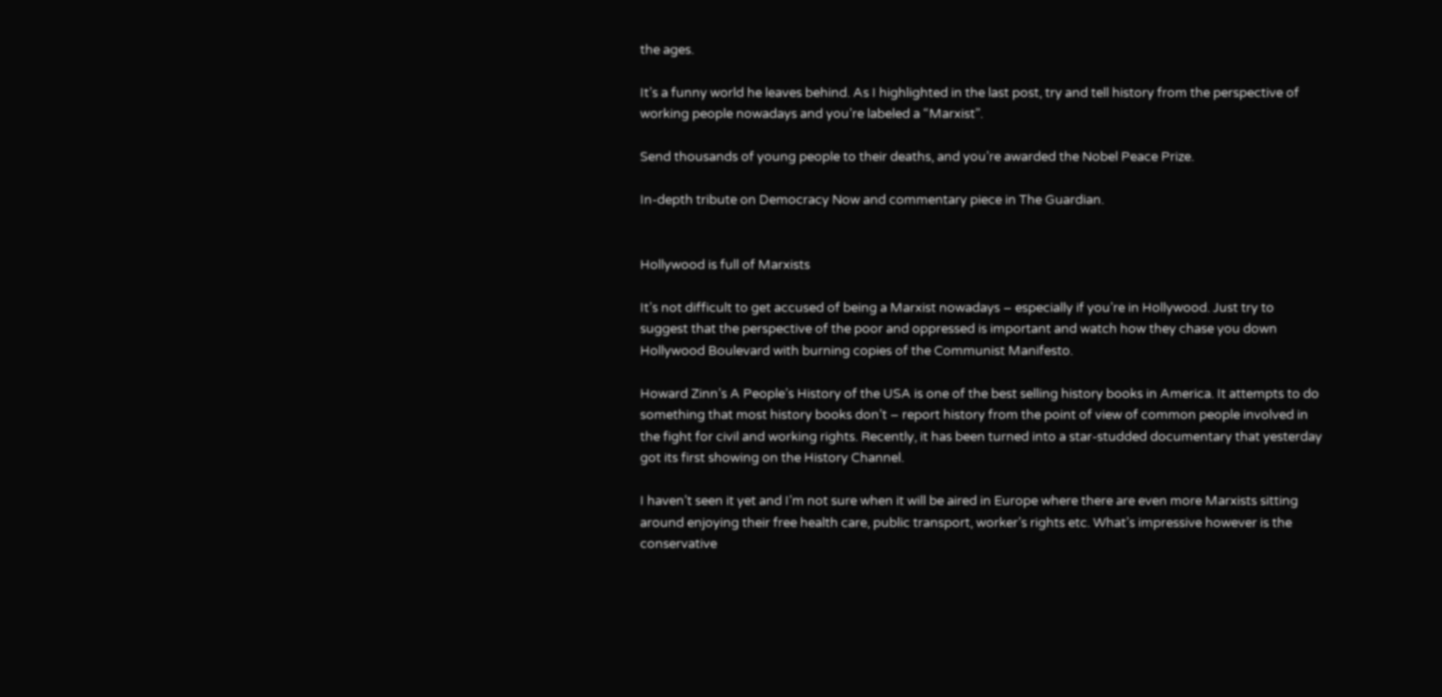the ages.

It’s a funny world he leaves behind. As I highlighted in the last post, try and tell history from the perspective of working people nowadays and you’re labeled a “Marxist”.

Send thousands of young people to their deaths, and you’re awarded the Nobel Peace Prize.

In-depth tribute on Democracy Now and commentary piece in The Guardian.


Hollywood is full of Marxists

It’s not difficult to get accused of being a Marxist nowadays – especially if you’re in Hollywood. Just try to suggest that the perspective of the poor and oppressed is important and watch how they chase you down Hollywood Boulevard with burning copies of the Communist Manifesto.

Howard Zinn’s A People’s History of the USA is one of the best selling history books in America. It attempts to do something that most history books don’t – report history from the point of view of common people involved in the fight for civil and working rights. Recently, it has been turned into a star-studded documentary that yesterday got its first showing on the History Channel.

I haven’t seen it yet and I’m not sure when it will be aired in Europe where there are even more Marxists sitting around enjoying their free health care, public transport, worker’s rights etc. What’s impressive however is the conservative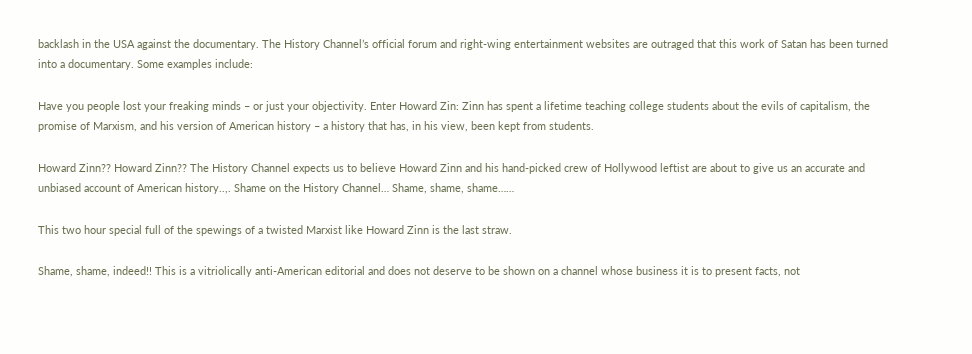backlash in the USA against the documentary. The History Channel’s official forum and right-wing entertainment websites are outraged that this work of Satan has been turned into a documentary. Some examples include:

Have you people lost your freaking minds – or just your objectivity. Enter Howard Zin: Zinn has spent a lifetime teaching college students about the evils of capitalism, the promise of Marxism, and his version of American history – a history that has, in his view, been kept from students.

Howard Zinn?? Howard Zinn?? The History Channel expects us to believe Howard Zinn and his hand-picked crew of Hollywood leftist are about to give us an accurate and unbiased account of American history..,. Shame on the History Channel… Shame, shame, shame……

This two hour special full of the spewings of a twisted Marxist like Howard Zinn is the last straw.

Shame, shame, indeed!! This is a vitriolically anti-American editorial and does not deserve to be shown on a channel whose business it is to present facts, not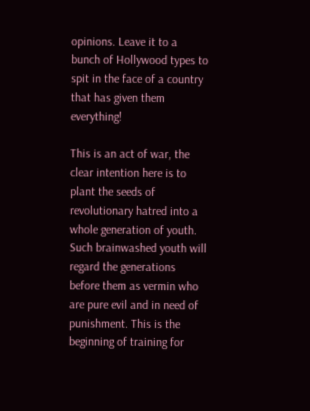opinions. Leave it to a bunch of Hollywood types to spit in the face of a country that has given them everything!

This is an act of war, the clear intention here is to plant the seeds of revolutionary hatred into a whole generation of youth. Such brainwashed youth will regard the generations before them as vermin who are pure evil and in need of punishment. This is the beginning of training for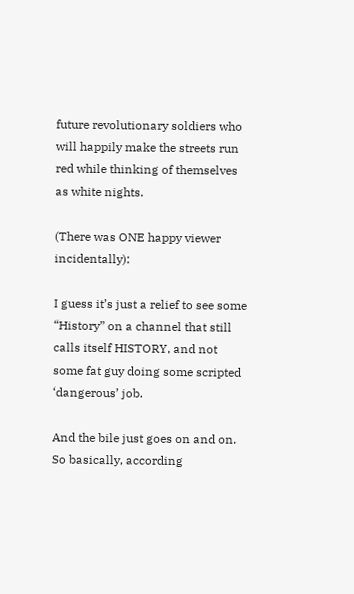future revolutionary soldiers who will happily make the streets run red while thinking of themselves as white nights.

(There was ONE happy viewer incidentally):

I guess it’s just a relief to see some “History” on a channel that still calls itself HISTORY, and not some fat guy doing some scripted ‘dangerous’ job.

And the bile just goes on and on. So basically, according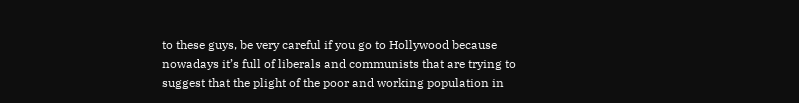to these guys, be very careful if you go to Hollywood because nowadays it’s full of liberals and communists that are trying to suggest that the plight of the poor and working population in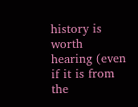history is worth hearing (even if it is from the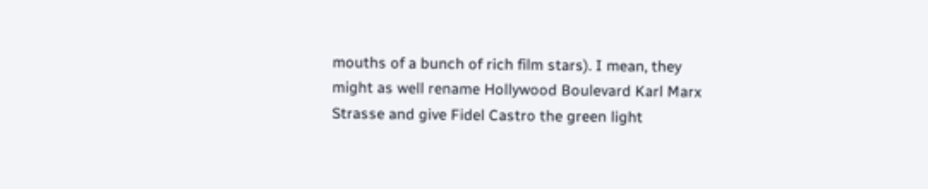mouths of a bunch of rich film stars). I mean, they might as well rename Hollywood Boulevard Karl Marx Strasse and give Fidel Castro the green light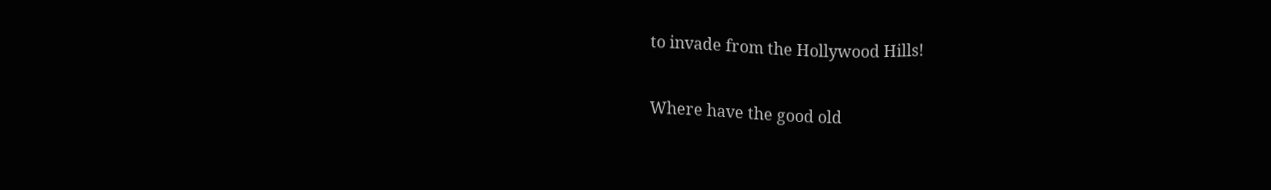to invade from the Hollywood Hills!

Where have the good old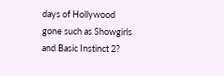days of Hollywood gone such as Showgirls and Basic Instinct 2?